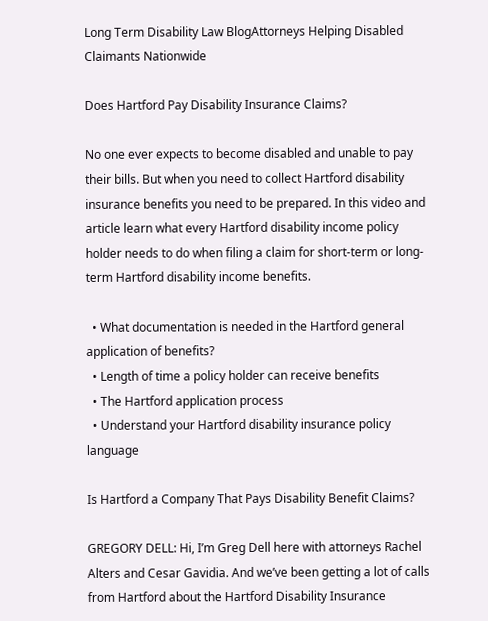Long Term Disability Law BlogAttorneys Helping Disabled Claimants Nationwide

Does Hartford Pay Disability Insurance Claims?

No one ever expects to become disabled and unable to pay their bills. But when you need to collect Hartford disability insurance benefits you need to be prepared. In this video and article learn what every Hartford disability income policy holder needs to do when filing a claim for short-term or long-term Hartford disability income benefits.

  • What documentation is needed in the Hartford general application of benefits?
  • Length of time a policy holder can receive benefits
  • The Hartford application process
  • Understand your Hartford disability insurance policy language

Is Hartford a Company That Pays Disability Benefit Claims?

GREGORY DELL: Hi, I’m Greg Dell here with attorneys Rachel Alters and Cesar Gavidia. And we’ve been getting a lot of calls from Hartford about the Hartford Disability Insurance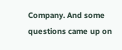Company. And some questions came up on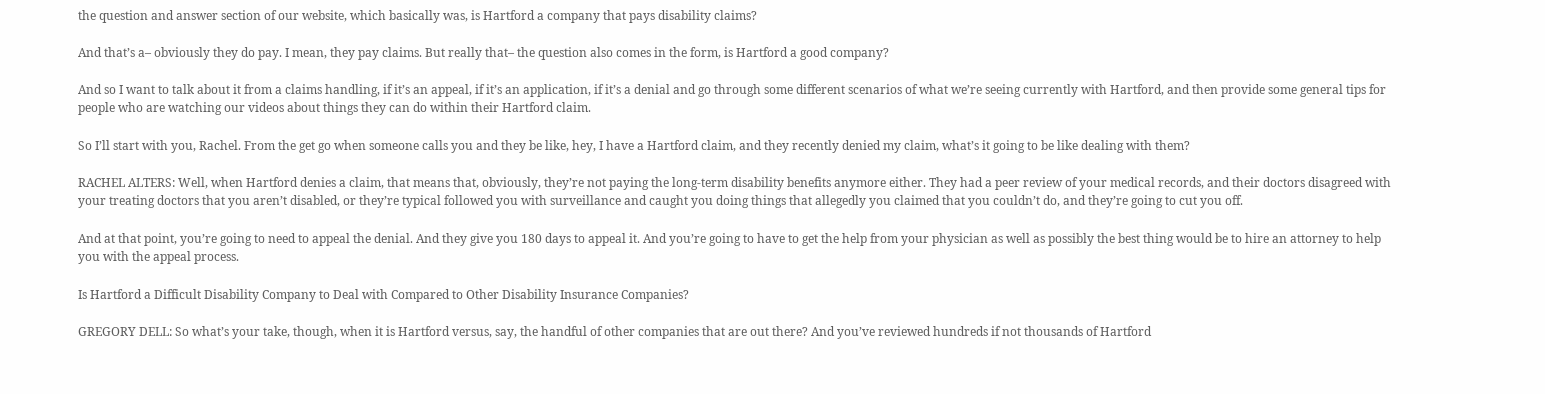the question and answer section of our website, which basically was, is Hartford a company that pays disability claims?

And that’s a– obviously they do pay. I mean, they pay claims. But really that– the question also comes in the form, is Hartford a good company?

And so I want to talk about it from a claims handling, if it’s an appeal, if it’s an application, if it’s a denial and go through some different scenarios of what we’re seeing currently with Hartford, and then provide some general tips for people who are watching our videos about things they can do within their Hartford claim.

So I’ll start with you, Rachel. From the get go when someone calls you and they be like, hey, I have a Hartford claim, and they recently denied my claim, what’s it going to be like dealing with them?

RACHEL ALTERS: Well, when Hartford denies a claim, that means that, obviously, they’re not paying the long-term disability benefits anymore either. They had a peer review of your medical records, and their doctors disagreed with your treating doctors that you aren’t disabled, or they’re typical followed you with surveillance and caught you doing things that allegedly you claimed that you couldn’t do, and they’re going to cut you off.

And at that point, you’re going to need to appeal the denial. And they give you 180 days to appeal it. And you’re going to have to get the help from your physician as well as possibly the best thing would be to hire an attorney to help you with the appeal process.

Is Hartford a Difficult Disability Company to Deal with Compared to Other Disability Insurance Companies?

GREGORY DELL: So what’s your take, though, when it is Hartford versus, say, the handful of other companies that are out there? And you’ve reviewed hundreds if not thousands of Hartford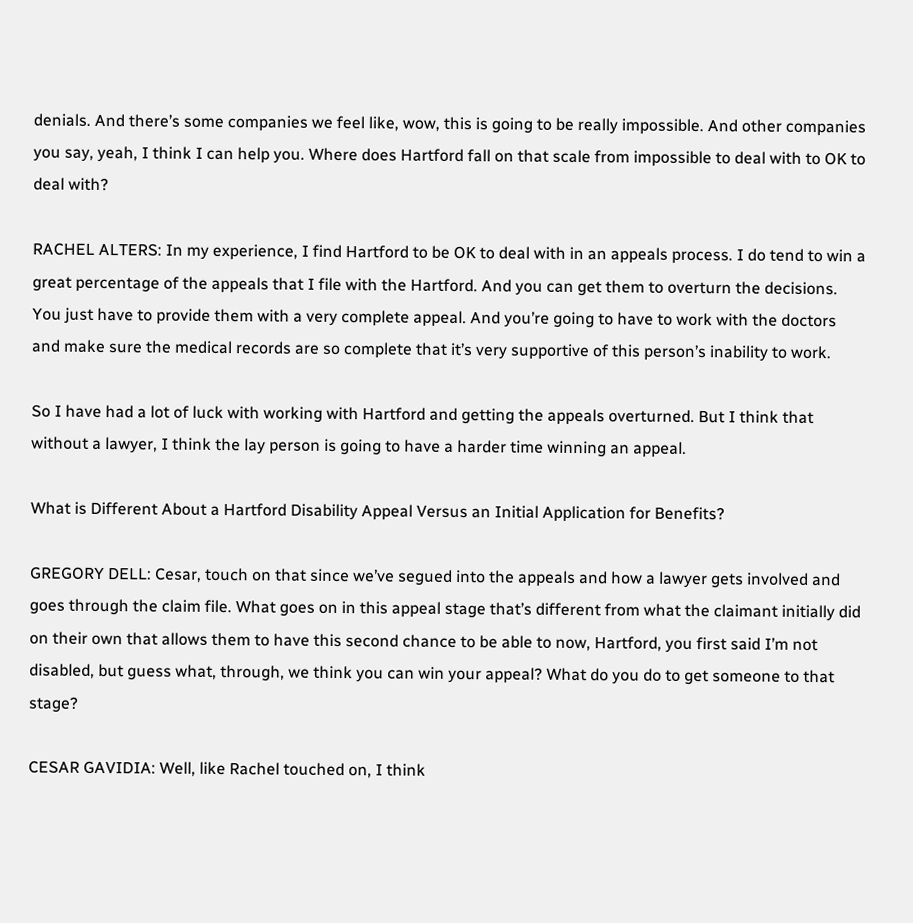denials. And there’s some companies we feel like, wow, this is going to be really impossible. And other companies you say, yeah, I think I can help you. Where does Hartford fall on that scale from impossible to deal with to OK to deal with?

RACHEL ALTERS: In my experience, I find Hartford to be OK to deal with in an appeals process. I do tend to win a great percentage of the appeals that I file with the Hartford. And you can get them to overturn the decisions. You just have to provide them with a very complete appeal. And you’re going to have to work with the doctors and make sure the medical records are so complete that it’s very supportive of this person’s inability to work.

So I have had a lot of luck with working with Hartford and getting the appeals overturned. But I think that without a lawyer, I think the lay person is going to have a harder time winning an appeal.

What is Different About a Hartford Disability Appeal Versus an Initial Application for Benefits?

GREGORY DELL: Cesar, touch on that since we’ve segued into the appeals and how a lawyer gets involved and goes through the claim file. What goes on in this appeal stage that’s different from what the claimant initially did on their own that allows them to have this second chance to be able to now, Hartford, you first said I’m not disabled, but guess what, through, we think you can win your appeal? What do you do to get someone to that stage?

CESAR GAVIDIA: Well, like Rachel touched on, I think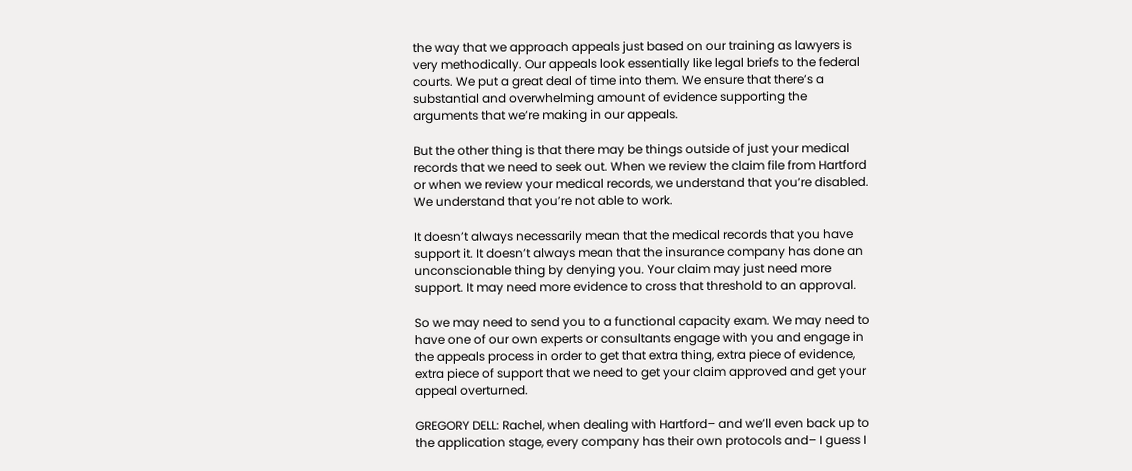the way that we approach appeals just based on our training as lawyers is very methodically. Our appeals look essentially like legal briefs to the federal courts. We put a great deal of time into them. We ensure that there’s a substantial and overwhelming amount of evidence supporting the arguments that we’re making in our appeals.

But the other thing is that there may be things outside of just your medical records that we need to seek out. When we review the claim file from Hartford or when we review your medical records, we understand that you’re disabled. We understand that you’re not able to work.

It doesn’t always necessarily mean that the medical records that you have support it. It doesn’t always mean that the insurance company has done an unconscionable thing by denying you. Your claim may just need more support. It may need more evidence to cross that threshold to an approval.

So we may need to send you to a functional capacity exam. We may need to have one of our own experts or consultants engage with you and engage in the appeals process in order to get that extra thing, extra piece of evidence, extra piece of support that we need to get your claim approved and get your appeal overturned.

GREGORY DELL: Rachel, when dealing with Hartford– and we’ll even back up to the application stage, every company has their own protocols and– I guess I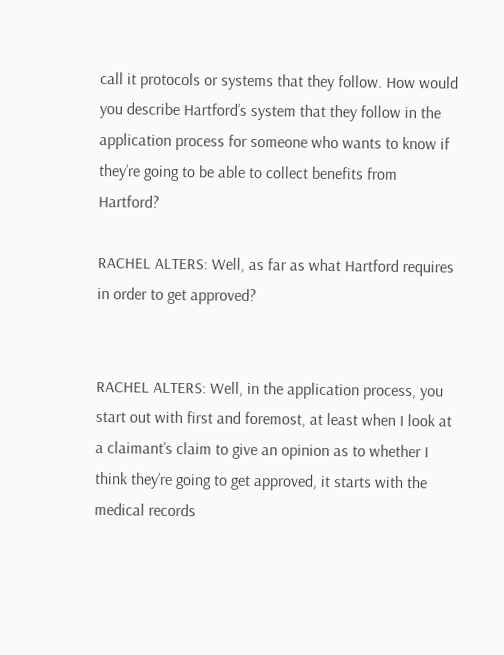call it protocols or systems that they follow. How would you describe Hartford’s system that they follow in the application process for someone who wants to know if they’re going to be able to collect benefits from Hartford?

RACHEL ALTERS: Well, as far as what Hartford requires in order to get approved?


RACHEL ALTERS: Well, in the application process, you start out with first and foremost, at least when I look at a claimant’s claim to give an opinion as to whether I think they’re going to get approved, it starts with the medical records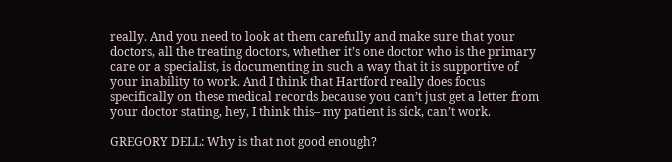really. And you need to look at them carefully and make sure that your doctors, all the treating doctors, whether it’s one doctor who is the primary care or a specialist, is documenting in such a way that it is supportive of your inability to work. And I think that Hartford really does focus specifically on these medical records because you can’t just get a letter from your doctor stating, hey, I think this– my patient is sick, can’t work.

GREGORY DELL: Why is that not good enough?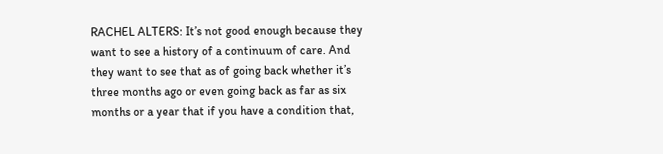RACHEL ALTERS: It’s not good enough because they want to see a history of a continuum of care. And they want to see that as of going back whether it’s three months ago or even going back as far as six months or a year that if you have a condition that,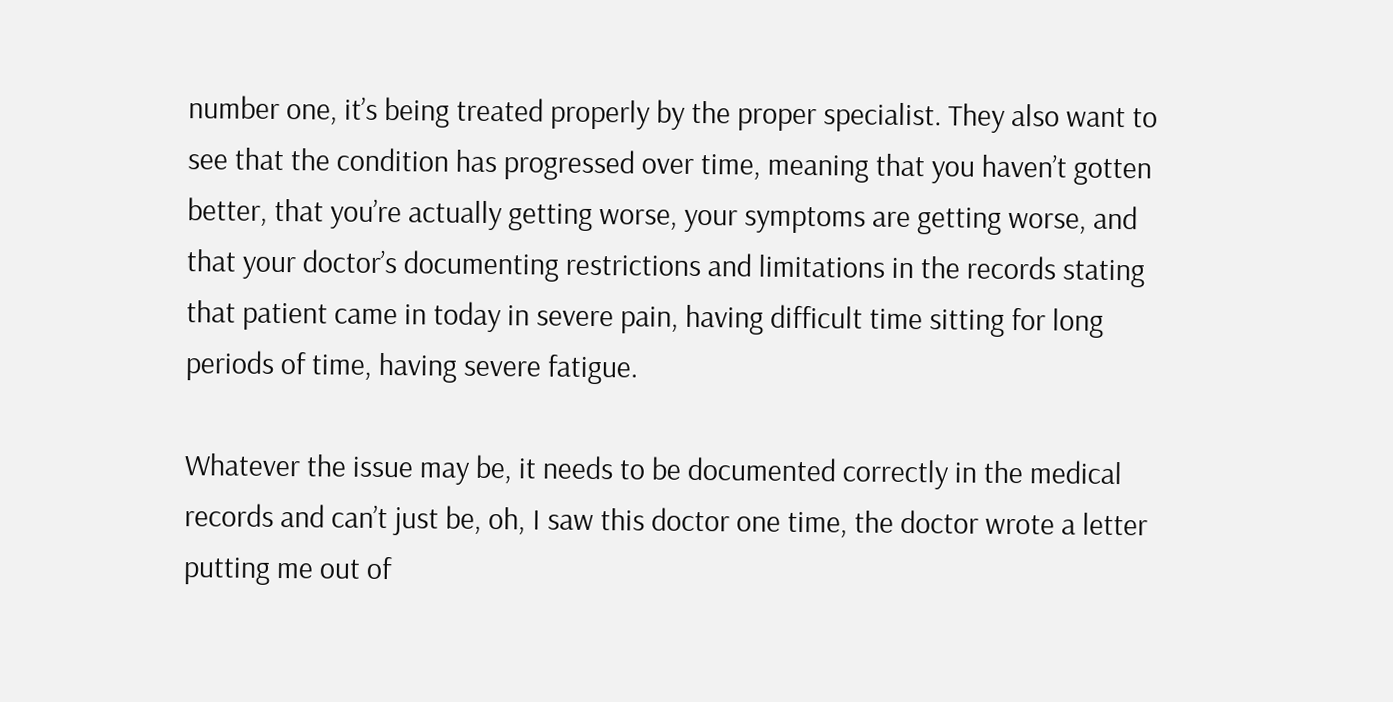number one, it’s being treated properly by the proper specialist. They also want to see that the condition has progressed over time, meaning that you haven’t gotten better, that you’re actually getting worse, your symptoms are getting worse, and that your doctor’s documenting restrictions and limitations in the records stating that patient came in today in severe pain, having difficult time sitting for long periods of time, having severe fatigue.

Whatever the issue may be, it needs to be documented correctly in the medical records and can’t just be, oh, I saw this doctor one time, the doctor wrote a letter putting me out of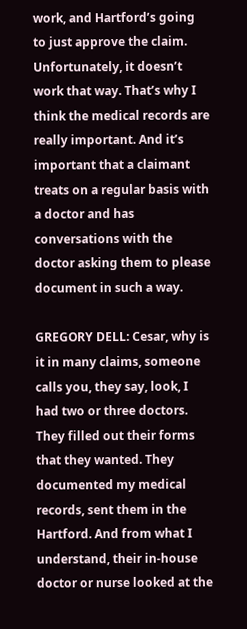work, and Hartford’s going to just approve the claim. Unfortunately, it doesn’t work that way. That’s why I think the medical records are really important. And it’s important that a claimant treats on a regular basis with a doctor and has conversations with the doctor asking them to please document in such a way.

GREGORY DELL: Cesar, why is it in many claims, someone calls you, they say, look, I had two or three doctors. They filled out their forms that they wanted. They documented my medical records, sent them in the Hartford. And from what I understand, their in-house doctor or nurse looked at the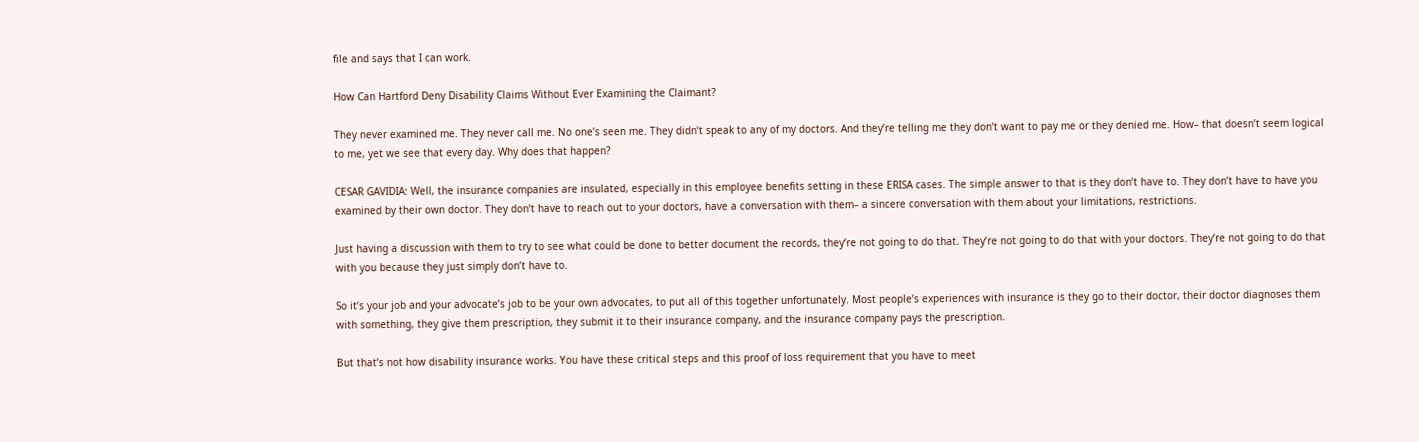file and says that I can work.

How Can Hartford Deny Disability Claims Without Ever Examining the Claimant?

They never examined me. They never call me. No one’s seen me. They didn’t speak to any of my doctors. And they’re telling me they don’t want to pay me or they denied me. How– that doesn’t seem logical to me, yet we see that every day. Why does that happen?

CESAR GAVIDIA: Well, the insurance companies are insulated, especially in this employee benefits setting in these ERISA cases. The simple answer to that is they don’t have to. They don’t have to have you examined by their own doctor. They don’t have to reach out to your doctors, have a conversation with them– a sincere conversation with them about your limitations, restrictions.

Just having a discussion with them to try to see what could be done to better document the records, they’re not going to do that. They’re not going to do that with your doctors. They’re not going to do that with you because they just simply don’t have to.

So it’s your job and your advocate’s job to be your own advocates, to put all of this together unfortunately. Most people’s experiences with insurance is they go to their doctor, their doctor diagnoses them with something, they give them prescription, they submit it to their insurance company, and the insurance company pays the prescription.

But that’s not how disability insurance works. You have these critical steps and this proof of loss requirement that you have to meet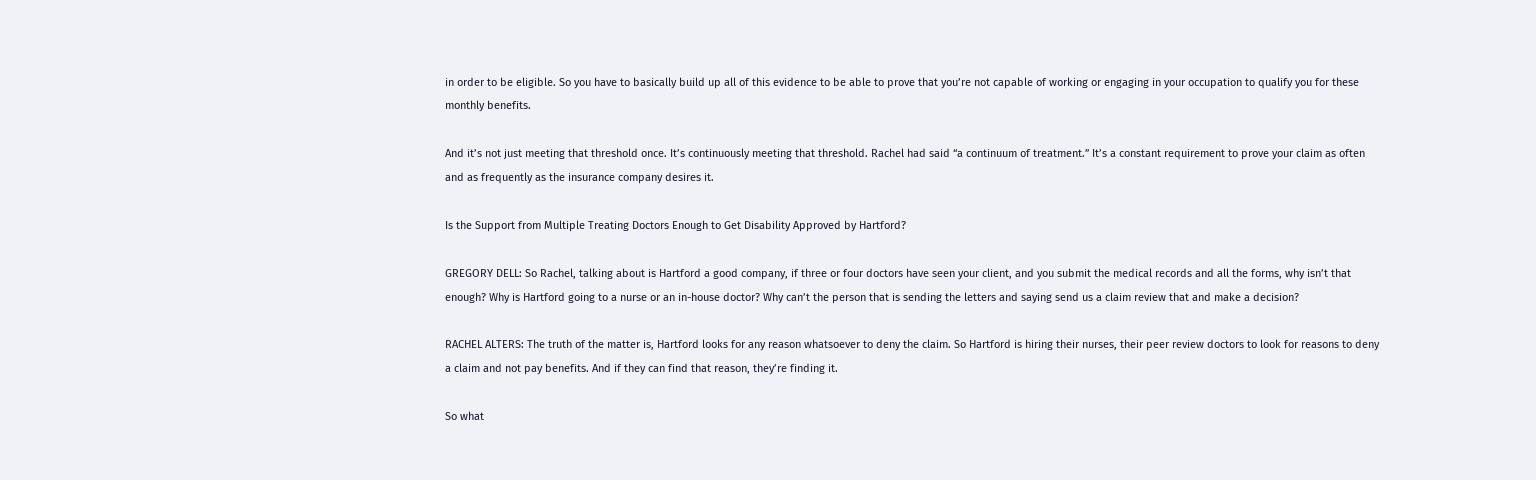in order to be eligible. So you have to basically build up all of this evidence to be able to prove that you’re not capable of working or engaging in your occupation to qualify you for these monthly benefits.

And it’s not just meeting that threshold once. It’s continuously meeting that threshold. Rachel had said “a continuum of treatment.” It’s a constant requirement to prove your claim as often and as frequently as the insurance company desires it.

Is the Support from Multiple Treating Doctors Enough to Get Disability Approved by Hartford?

GREGORY DELL: So Rachel, talking about is Hartford a good company, if three or four doctors have seen your client, and you submit the medical records and all the forms, why isn’t that enough? Why is Hartford going to a nurse or an in-house doctor? Why can’t the person that is sending the letters and saying send us a claim review that and make a decision?

RACHEL ALTERS: The truth of the matter is, Hartford looks for any reason whatsoever to deny the claim. So Hartford is hiring their nurses, their peer review doctors to look for reasons to deny a claim and not pay benefits. And if they can find that reason, they’re finding it.

So what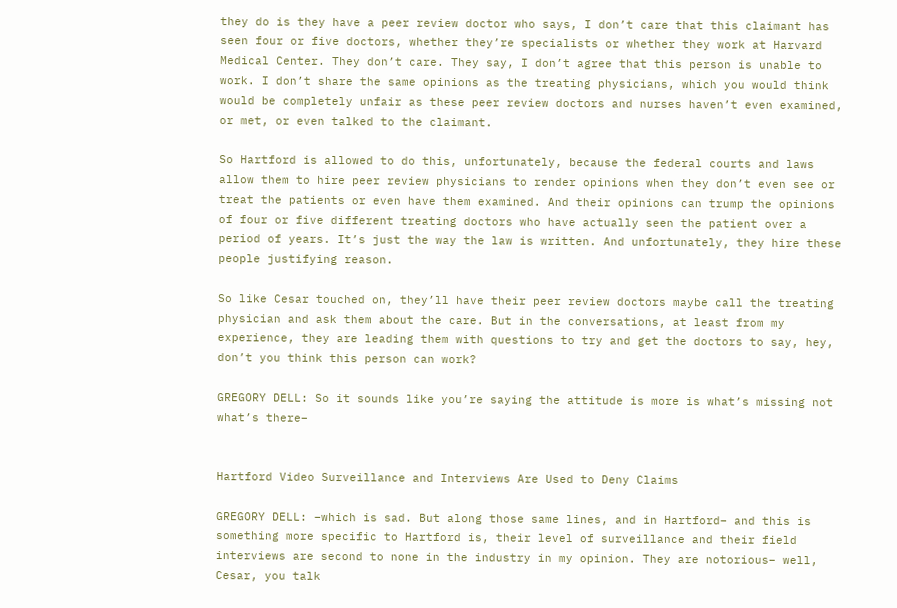they do is they have a peer review doctor who says, I don’t care that this claimant has seen four or five doctors, whether they’re specialists or whether they work at Harvard Medical Center. They don’t care. They say, I don’t agree that this person is unable to work. I don’t share the same opinions as the treating physicians, which you would think would be completely unfair as these peer review doctors and nurses haven’t even examined, or met, or even talked to the claimant.

So Hartford is allowed to do this, unfortunately, because the federal courts and laws allow them to hire peer review physicians to render opinions when they don’t even see or treat the patients or even have them examined. And their opinions can trump the opinions of four or five different treating doctors who have actually seen the patient over a period of years. It’s just the way the law is written. And unfortunately, they hire these people justifying reason.

So like Cesar touched on, they’ll have their peer review doctors maybe call the treating physician and ask them about the care. But in the conversations, at least from my experience, they are leading them with questions to try and get the doctors to say, hey, don’t you think this person can work?

GREGORY DELL: So it sounds like you’re saying the attitude is more is what’s missing not what’s there–


Hartford Video Surveillance and Interviews Are Used to Deny Claims

GREGORY DELL: –which is sad. But along those same lines, and in Hartford– and this is something more specific to Hartford is, their level of surveillance and their field interviews are second to none in the industry in my opinion. They are notorious– well, Cesar, you talk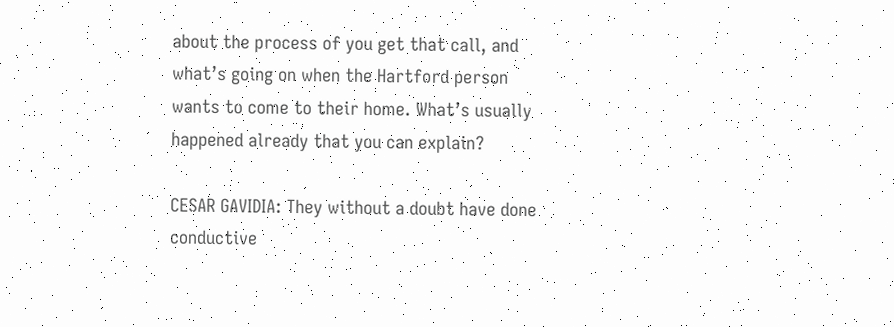about the process of you get that call, and what’s going on when the Hartford person wants to come to their home. What’s usually happened already that you can explain?

CESAR GAVIDIA: They without a doubt have done conductive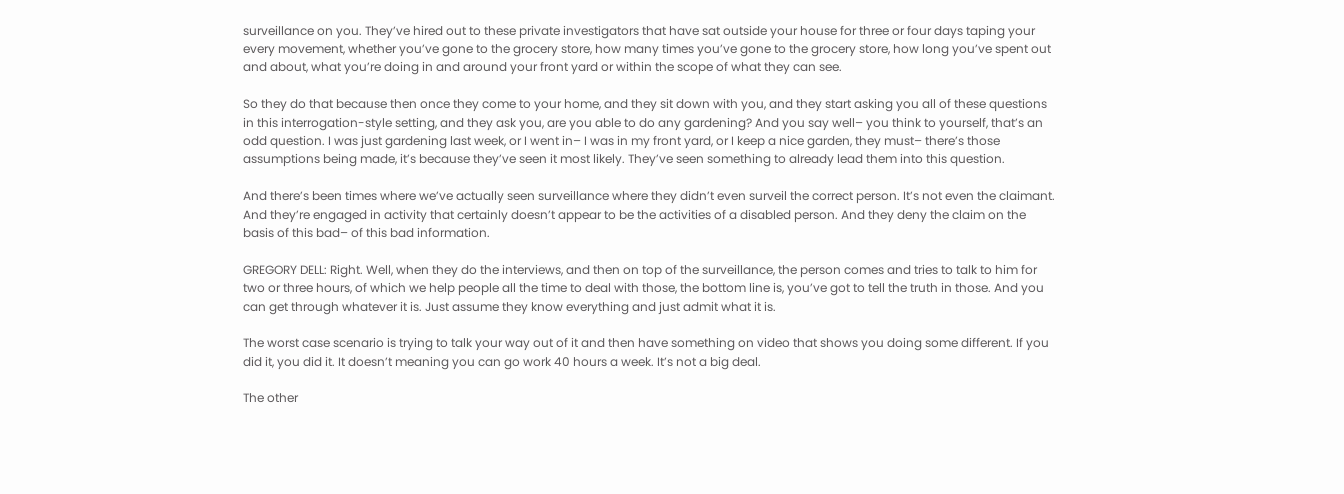surveillance on you. They’ve hired out to these private investigators that have sat outside your house for three or four days taping your every movement, whether you’ve gone to the grocery store, how many times you’ve gone to the grocery store, how long you’ve spent out and about, what you’re doing in and around your front yard or within the scope of what they can see.

So they do that because then once they come to your home, and they sit down with you, and they start asking you all of these questions in this interrogation-style setting, and they ask you, are you able to do any gardening? And you say well– you think to yourself, that’s an odd question. I was just gardening last week, or I went in– I was in my front yard, or I keep a nice garden, they must– there’s those assumptions being made, it’s because they’ve seen it most likely. They’ve seen something to already lead them into this question.

And there’s been times where we’ve actually seen surveillance where they didn’t even surveil the correct person. It’s not even the claimant. And they’re engaged in activity that certainly doesn’t appear to be the activities of a disabled person. And they deny the claim on the basis of this bad– of this bad information.

GREGORY DELL: Right. Well, when they do the interviews, and then on top of the surveillance, the person comes and tries to talk to him for two or three hours, of which we help people all the time to deal with those, the bottom line is, you’ve got to tell the truth in those. And you can get through whatever it is. Just assume they know everything and just admit what it is.

The worst case scenario is trying to talk your way out of it and then have something on video that shows you doing some different. If you did it, you did it. It doesn’t meaning you can go work 40 hours a week. It’s not a big deal.

The other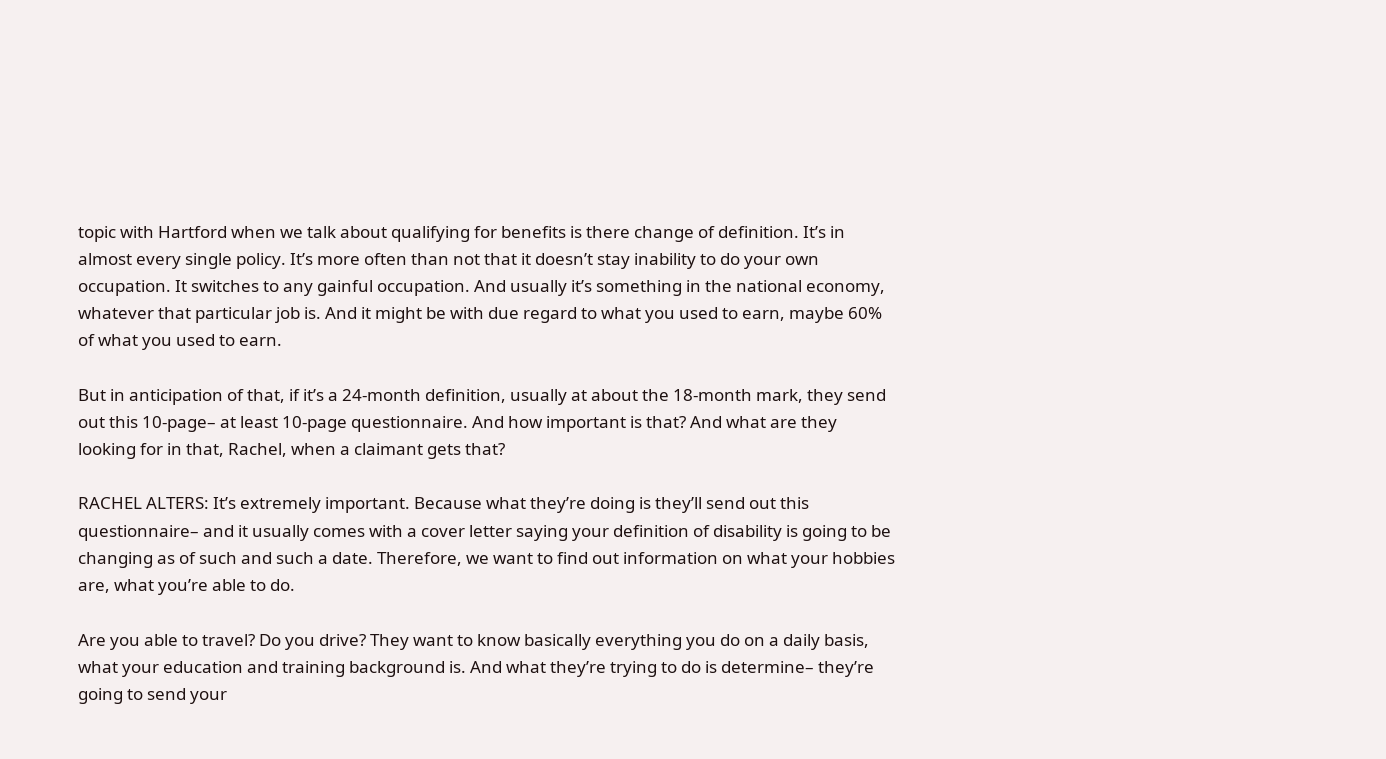topic with Hartford when we talk about qualifying for benefits is there change of definition. It’s in almost every single policy. It’s more often than not that it doesn’t stay inability to do your own occupation. It switches to any gainful occupation. And usually it’s something in the national economy, whatever that particular job is. And it might be with due regard to what you used to earn, maybe 60% of what you used to earn.

But in anticipation of that, if it’s a 24-month definition, usually at about the 18-month mark, they send out this 10-page– at least 10-page questionnaire. And how important is that? And what are they looking for in that, Rachel, when a claimant gets that?

RACHEL ALTERS: It’s extremely important. Because what they’re doing is they’ll send out this questionnaire– and it usually comes with a cover letter saying your definition of disability is going to be changing as of such and such a date. Therefore, we want to find out information on what your hobbies are, what you’re able to do.

Are you able to travel? Do you drive? They want to know basically everything you do on a daily basis, what your education and training background is. And what they’re trying to do is determine– they’re going to send your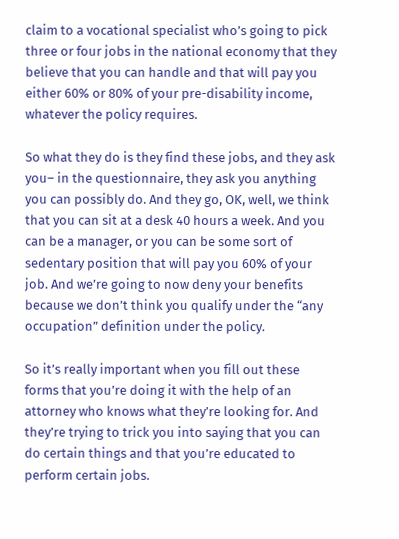claim to a vocational specialist who’s going to pick three or four jobs in the national economy that they believe that you can handle and that will pay you either 60% or 80% of your pre-disability income, whatever the policy requires.

So what they do is they find these jobs, and they ask you– in the questionnaire, they ask you anything you can possibly do. And they go, OK, well, we think that you can sit at a desk 40 hours a week. And you can be a manager, or you can be some sort of sedentary position that will pay you 60% of your job. And we’re going to now deny your benefits because we don’t think you qualify under the “any occupation” definition under the policy.

So it’s really important when you fill out these forms that you’re doing it with the help of an attorney who knows what they’re looking for. And they’re trying to trick you into saying that you can do certain things and that you’re educated to perform certain jobs.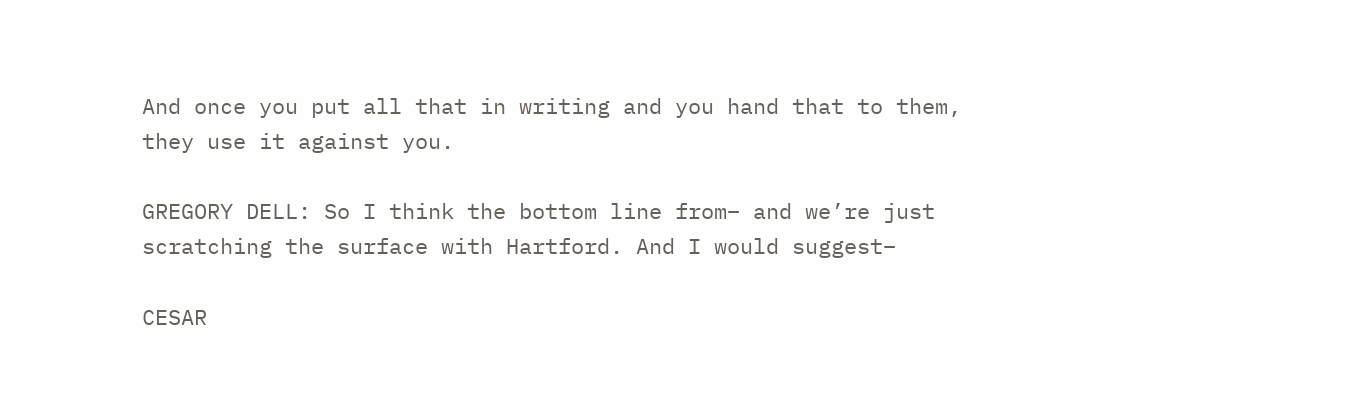And once you put all that in writing and you hand that to them, they use it against you.

GREGORY DELL: So I think the bottom line from– and we’re just scratching the surface with Hartford. And I would suggest–

CESAR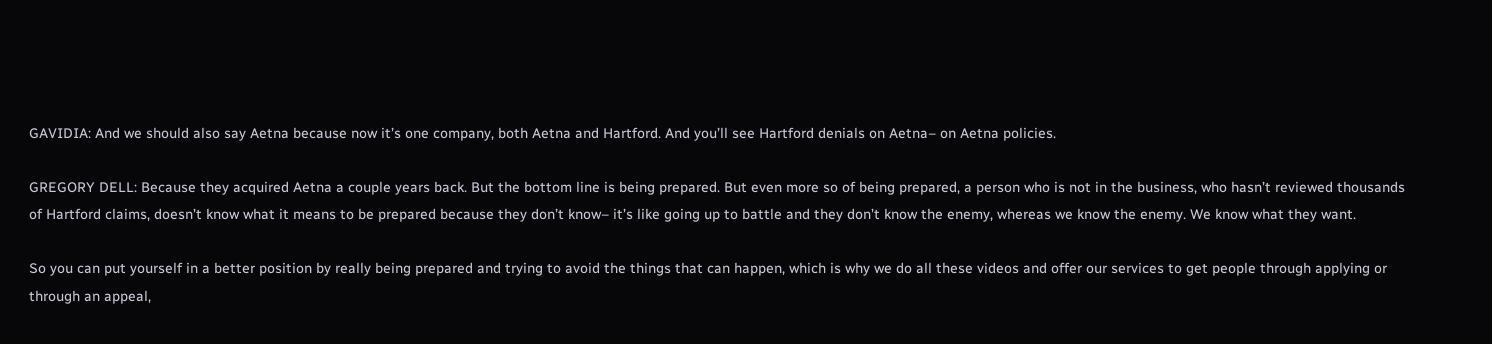GAVIDIA: And we should also say Aetna because now it’s one company, both Aetna and Hartford. And you’ll see Hartford denials on Aetna– on Aetna policies.

GREGORY DELL: Because they acquired Aetna a couple years back. But the bottom line is being prepared. But even more so of being prepared, a person who is not in the business, who hasn’t reviewed thousands of Hartford claims, doesn’t know what it means to be prepared because they don’t know– it’s like going up to battle and they don’t know the enemy, whereas we know the enemy. We know what they want.

So you can put yourself in a better position by really being prepared and trying to avoid the things that can happen, which is why we do all these videos and offer our services to get people through applying or through an appeal,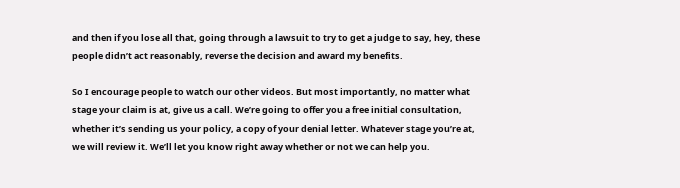and then if you lose all that, going through a lawsuit to try to get a judge to say, hey, these people didn’t act reasonably, reverse the decision and award my benefits.

So I encourage people to watch our other videos. But most importantly, no matter what stage your claim is at, give us a call. We’re going to offer you a free initial consultation, whether it’s sending us your policy, a copy of your denial letter. Whatever stage you’re at, we will review it. We’ll let you know right away whether or not we can help you.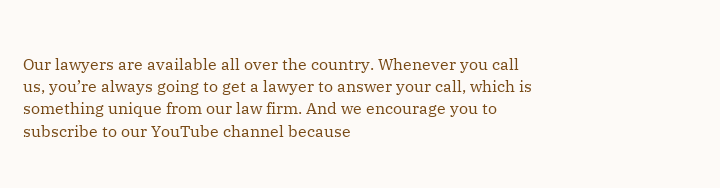Our lawyers are available all over the country. Whenever you call us, you’re always going to get a lawyer to answer your call, which is something unique from our law firm. And we encourage you to subscribe to our YouTube channel because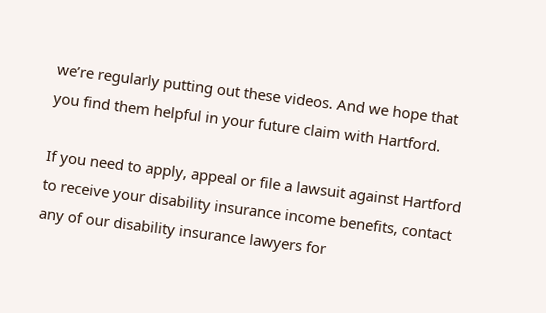we’re regularly putting out these videos. And we hope that you find them helpful in your future claim with Hartford.

If you need to apply, appeal or file a lawsuit against Hartford to receive your disability insurance income benefits, contact any of our disability insurance lawyers for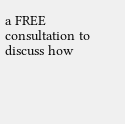a FREE consultation to discuss how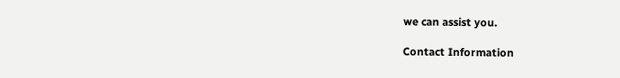we can assist you.

Contact Information